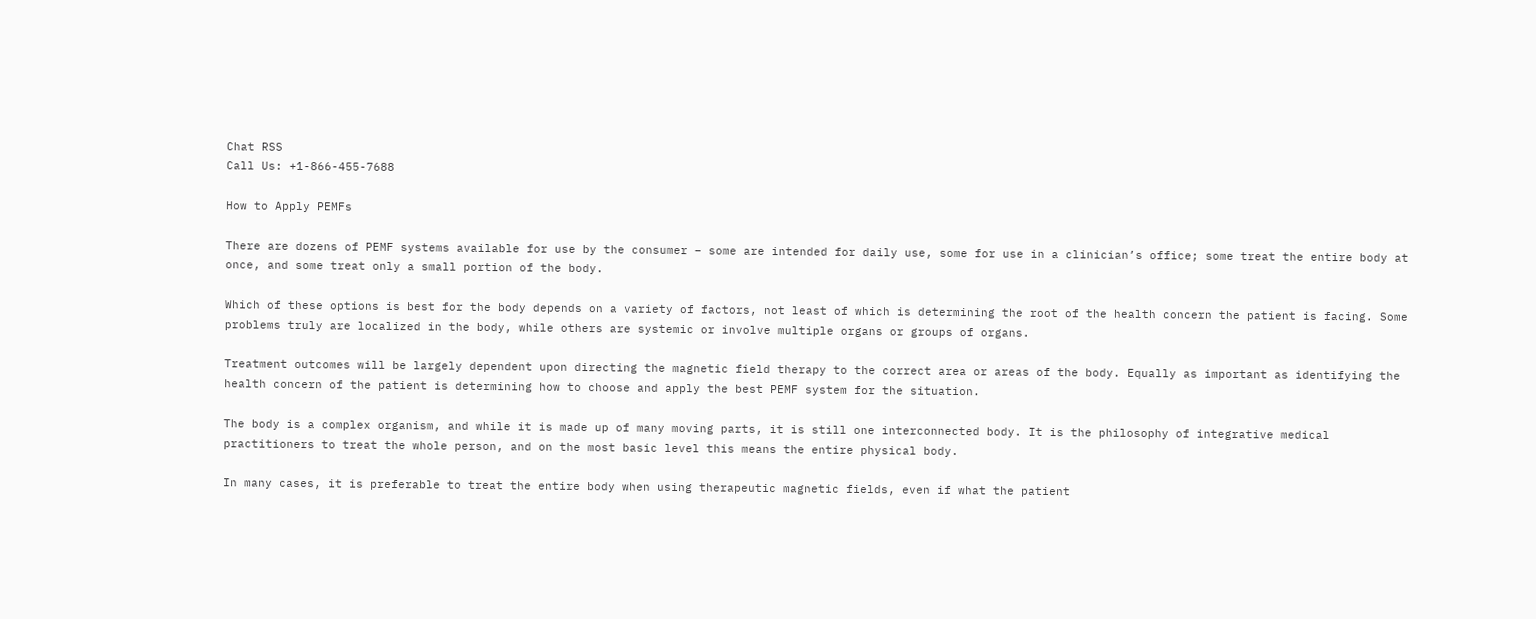Chat RSS
Call Us: +1-866-455-7688

How to Apply PEMFs

There are dozens of PEMF systems available for use by the consumer – some are intended for daily use, some for use in a clinician’s office; some treat the entire body at once, and some treat only a small portion of the body.

Which of these options is best for the body depends on a variety of factors, not least of which is determining the root of the health concern the patient is facing. Some problems truly are localized in the body, while others are systemic or involve multiple organs or groups of organs.

Treatment outcomes will be largely dependent upon directing the magnetic field therapy to the correct area or areas of the body. Equally as important as identifying the health concern of the patient is determining how to choose and apply the best PEMF system for the situation.

The body is a complex organism, and while it is made up of many moving parts, it is still one interconnected body. It is the philosophy of integrative medical practitioners to treat the whole person, and on the most basic level this means the entire physical body.

In many cases, it is preferable to treat the entire body when using therapeutic magnetic fields, even if what the patient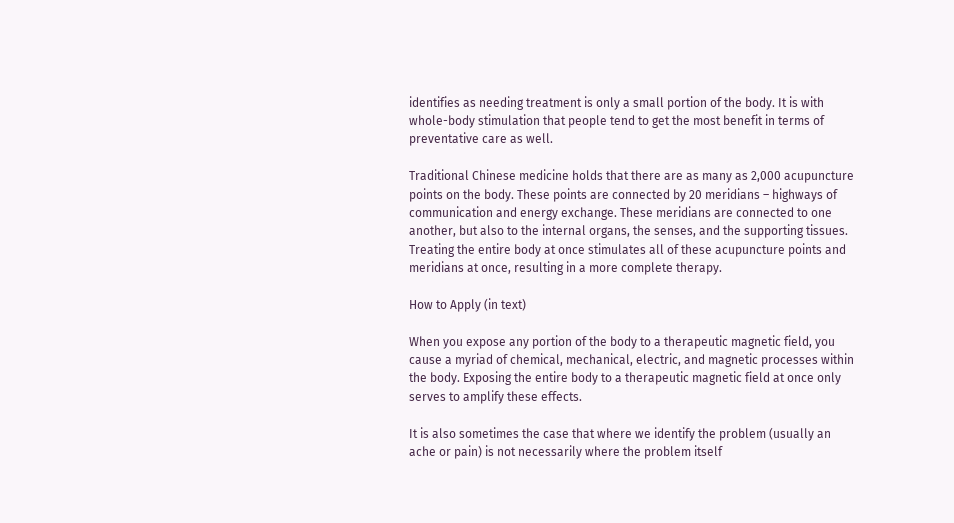identifies as needing treatment is only a small portion of the body. It is with whole-body stimulation that people tend to get the most benefit in terms of preventative care as well.

Traditional Chinese medicine holds that there are as many as 2,000 acupuncture points on the body. These points are connected by 20 meridians – highways of communication and energy exchange. These meridians are connected to one another, but also to the internal organs, the senses, and the supporting tissues. Treating the entire body at once stimulates all of these acupuncture points and meridians at once, resulting in a more complete therapy.

How to Apply (in text)

When you expose any portion of the body to a therapeutic magnetic field, you cause a myriad of chemical, mechanical, electric, and magnetic processes within the body. Exposing the entire body to a therapeutic magnetic field at once only serves to amplify these effects.

It is also sometimes the case that where we identify the problem (usually an ache or pain) is not necessarily where the problem itself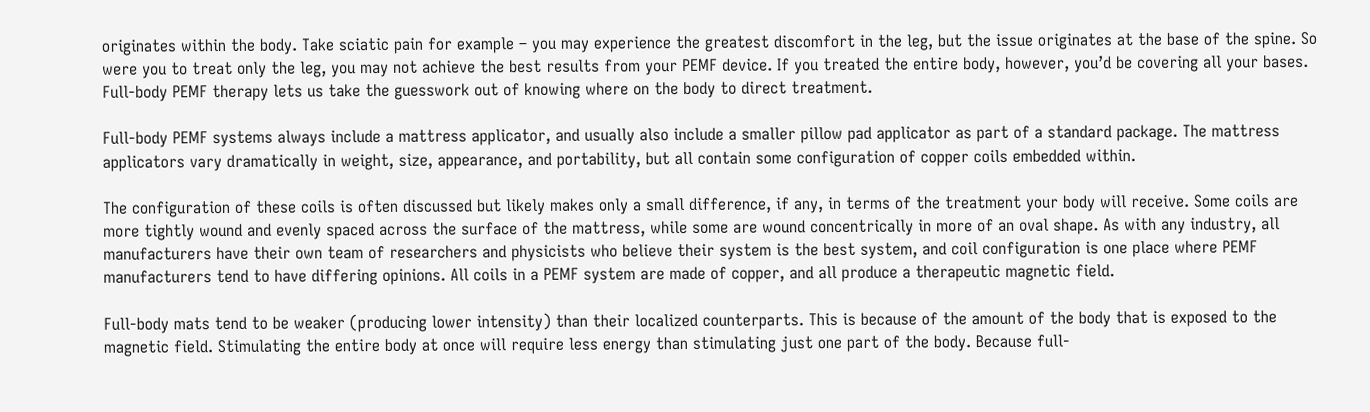originates within the body. Take sciatic pain for example – you may experience the greatest discomfort in the leg, but the issue originates at the base of the spine. So were you to treat only the leg, you may not achieve the best results from your PEMF device. If you treated the entire body, however, you’d be covering all your bases. Full-body PEMF therapy lets us take the guesswork out of knowing where on the body to direct treatment.

Full-body PEMF systems always include a mattress applicator, and usually also include a smaller pillow pad applicator as part of a standard package. The mattress applicators vary dramatically in weight, size, appearance, and portability, but all contain some configuration of copper coils embedded within.

The configuration of these coils is often discussed but likely makes only a small difference, if any, in terms of the treatment your body will receive. Some coils are more tightly wound and evenly spaced across the surface of the mattress, while some are wound concentrically in more of an oval shape. As with any industry, all manufacturers have their own team of researchers and physicists who believe their system is the best system, and coil configuration is one place where PEMF manufacturers tend to have differing opinions. All coils in a PEMF system are made of copper, and all produce a therapeutic magnetic field.

Full-body mats tend to be weaker (producing lower intensity) than their localized counterparts. This is because of the amount of the body that is exposed to the magnetic field. Stimulating the entire body at once will require less energy than stimulating just one part of the body. Because full-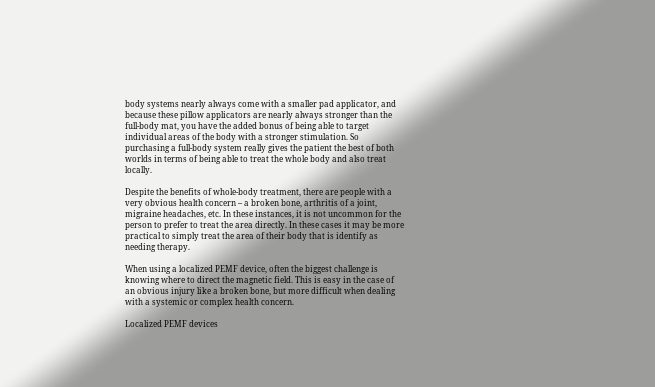body systems nearly always come with a smaller pad applicator, and because these pillow applicators are nearly always stronger than the full-body mat, you have the added bonus of being able to target individual areas of the body with a stronger stimulation. So purchasing a full-body system really gives the patient the best of both worlds in terms of being able to treat the whole body and also treat locally.

Despite the benefits of whole-body treatment, there are people with a very obvious health concern – a broken bone, arthritis of a joint, migraine headaches, etc. In these instances, it is not uncommon for the person to prefer to treat the area directly. In these cases it may be more practical to simply treat the area of their body that is identify as needing therapy.

When using a localized PEMF device, often the biggest challenge is knowing where to direct the magnetic field. This is easy in the case of an obvious injury like a broken bone, but more difficult when dealing with a systemic or complex health concern.

Localized PEMF devices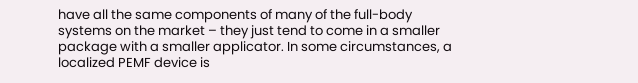have all the same components of many of the full-body systems on the market – they just tend to come in a smaller package with a smaller applicator. In some circumstances, a localized PEMF device is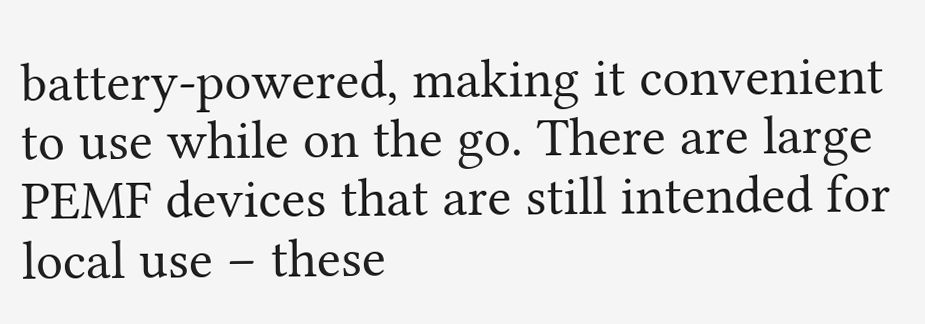battery-powered, making it convenient to use while on the go. There are large PEMF devices that are still intended for local use – these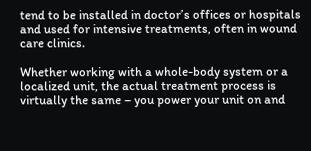tend to be installed in doctor’s offices or hospitals and used for intensive treatments, often in wound care clinics.

Whether working with a whole-body system or a localized unit, the actual treatment process is virtually the same – you power your unit on and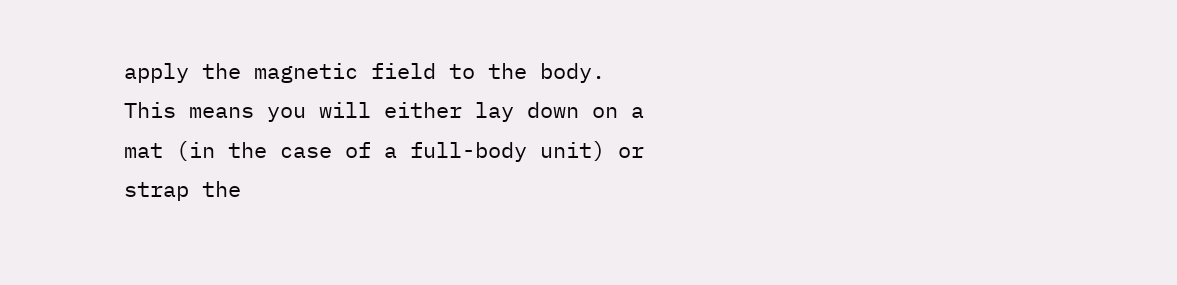apply the magnetic field to the body. This means you will either lay down on a mat (in the case of a full-body unit) or strap the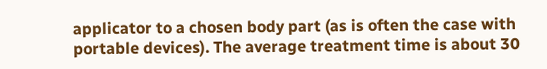applicator to a chosen body part (as is often the case with portable devices). The average treatment time is about 30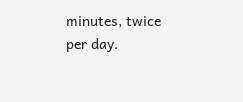minutes, twice per day.